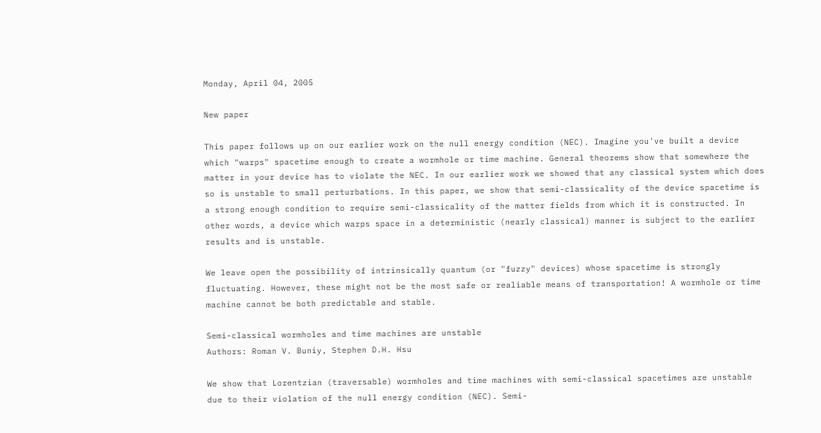Monday, April 04, 2005

New paper

This paper follows up on our earlier work on the null energy condition (NEC). Imagine you've built a device which "warps" spacetime enough to create a wormhole or time machine. General theorems show that somewhere the matter in your device has to violate the NEC. In our earlier work we showed that any classical system which does so is unstable to small perturbations. In this paper, we show that semi-classicality of the device spacetime is a strong enough condition to require semi-classicality of the matter fields from which it is constructed. In other words, a device which warps space in a deterministic (nearly classical) manner is subject to the earlier results and is unstable.

We leave open the possibility of intrinsically quantum (or "fuzzy" devices) whose spacetime is strongly fluctuating. However, these might not be the most safe or realiable means of transportation! A wormhole or time machine cannot be both predictable and stable.

Semi-classical wormholes and time machines are unstable
Authors: Roman V. Buniy, Stephen D.H. Hsu

We show that Lorentzian (traversable) wormholes and time machines with semi-classical spacetimes are unstable due to their violation of the null energy condition (NEC). Semi-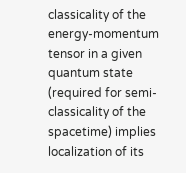classicality of the energy-momentum tensor in a given quantum state (required for semi-classicality of the spacetime) implies localization of its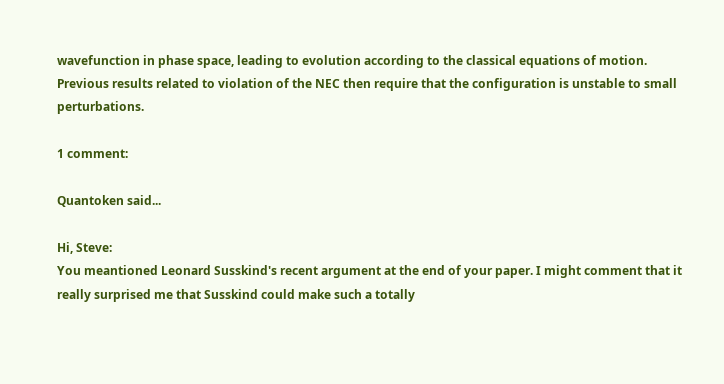wavefunction in phase space, leading to evolution according to the classical equations of motion. Previous results related to violation of the NEC then require that the configuration is unstable to small perturbations.

1 comment:

Quantoken said...

Hi, Steve:
You meantioned Leonard Susskind's recent argument at the end of your paper. I might comment that it really surprised me that Susskind could make such a totally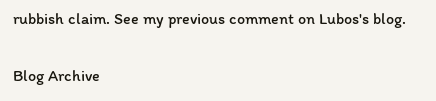rubbish claim. See my previous comment on Lubos's blog.


Blog Archive